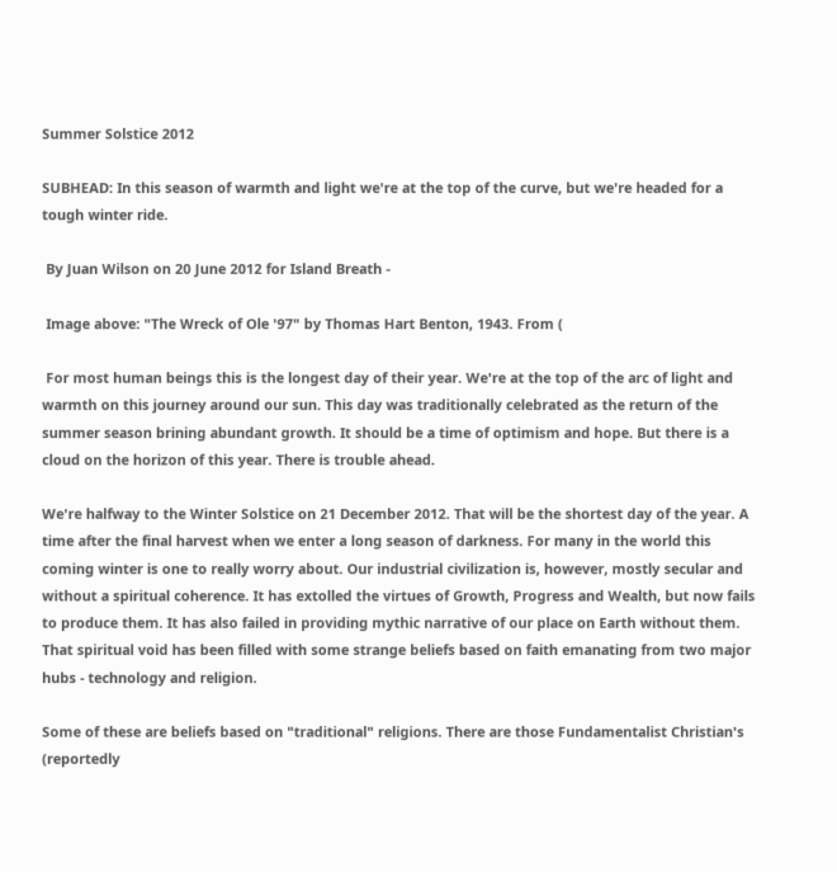Summer Solstice 2012

SUBHEAD: In this season of warmth and light we're at the top of the curve, but we're headed for a tough winter ride.

 By Juan Wilson on 20 June 2012 for Island Breath -

 Image above: "The Wreck of Ole '97" by Thomas Hart Benton, 1943. From (

 For most human beings this is the longest day of their year. We're at the top of the arc of light and warmth on this journey around our sun. This day was traditionally celebrated as the return of the summer season brining abundant growth. It should be a time of optimism and hope. But there is a cloud on the horizon of this year. There is trouble ahead.

We're halfway to the Winter Solstice on 21 December 2012. That will be the shortest day of the year. A time after the final harvest when we enter a long season of darkness. For many in the world this coming winter is one to really worry about. Our industrial civilization is, however, mostly secular and without a spiritual coherence. It has extolled the virtues of Growth, Progress and Wealth, but now fails to produce them. It has also failed in providing mythic narrative of our place on Earth without them. That spiritual void has been filled with some strange beliefs based on faith emanating from two major hubs - technology and religion.

Some of these are beliefs based on "traditional" religions. There are those Fundamentalist Christian's (reportedly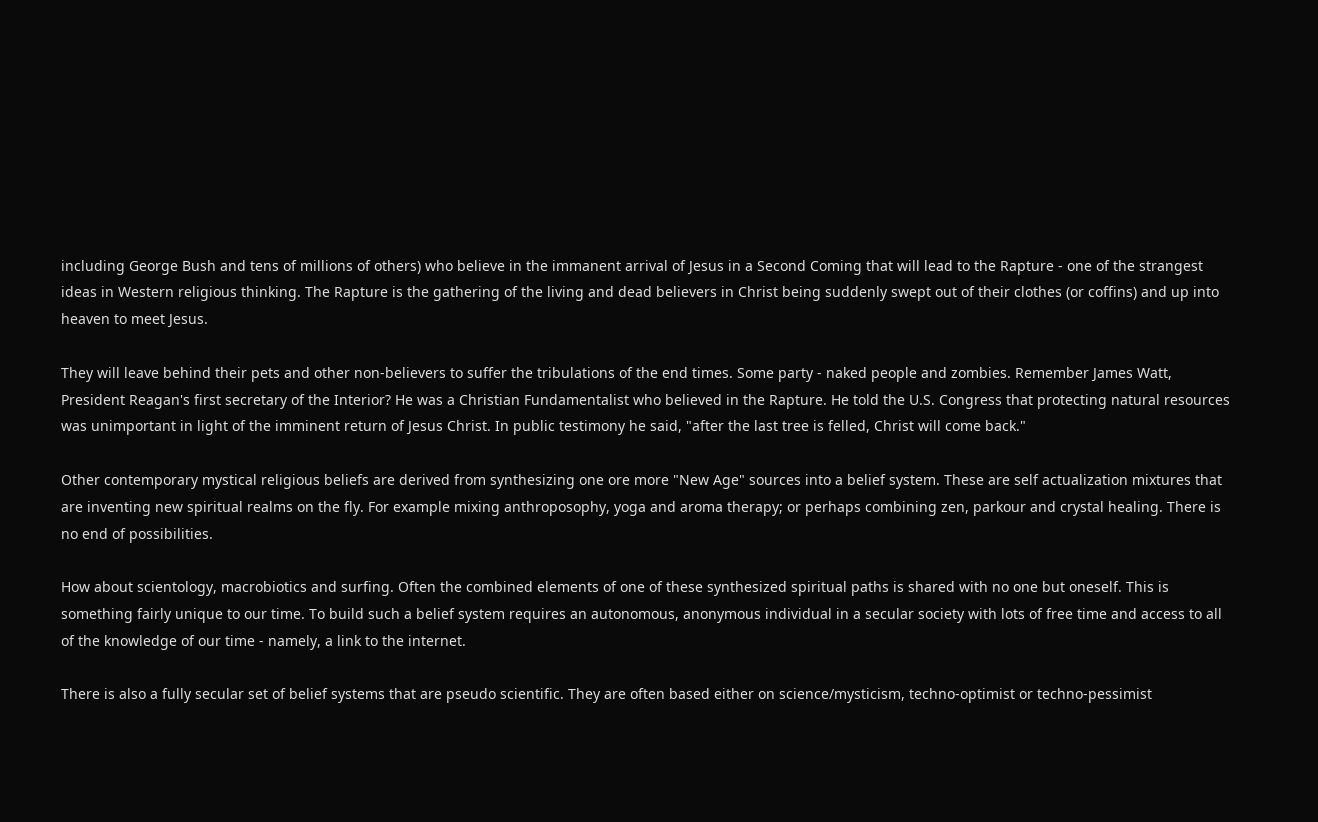including George Bush and tens of millions of others) who believe in the immanent arrival of Jesus in a Second Coming that will lead to the Rapture - one of the strangest ideas in Western religious thinking. The Rapture is the gathering of the living and dead believers in Christ being suddenly swept out of their clothes (or coffins) and up into heaven to meet Jesus.

They will leave behind their pets and other non-believers to suffer the tribulations of the end times. Some party - naked people and zombies. Remember James Watt, President Reagan's first secretary of the Interior? He was a Christian Fundamentalist who believed in the Rapture. He told the U.S. Congress that protecting natural resources was unimportant in light of the imminent return of Jesus Christ. In public testimony he said, "after the last tree is felled, Christ will come back."

Other contemporary mystical religious beliefs are derived from synthesizing one ore more "New Age" sources into a belief system. These are self actualization mixtures that are inventing new spiritual realms on the fly. For example mixing anthroposophy, yoga and aroma therapy; or perhaps combining zen, parkour and crystal healing. There is no end of possibilities.

How about scientology, macrobiotics and surfing. Often the combined elements of one of these synthesized spiritual paths is shared with no one but oneself. This is something fairly unique to our time. To build such a belief system requires an autonomous, anonymous individual in a secular society with lots of free time and access to all of the knowledge of our time - namely, a link to the internet.

There is also a fully secular set of belief systems that are pseudo scientific. They are often based either on science/mysticism, techno-optimist or techno-pessimist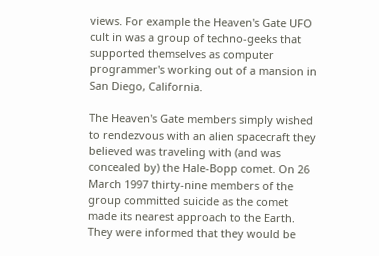views. For example the Heaven's Gate UFO cult in was a group of techno-geeks that supported themselves as computer programmer's working out of a mansion in San Diego, California.

The Heaven's Gate members simply wished to rendezvous with an alien spacecraft they believed was traveling with (and was concealed by) the Hale-Bopp comet. On 26 March 1997 thirty-nine members of the group committed suicide as the comet made its nearest approach to the Earth. They were informed that they would be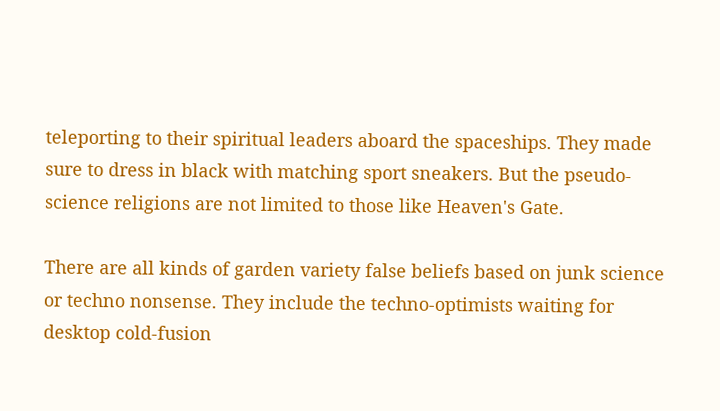teleporting to their spiritual leaders aboard the spaceships. They made sure to dress in black with matching sport sneakers. But the pseudo-science religions are not limited to those like Heaven's Gate.

There are all kinds of garden variety false beliefs based on junk science or techno nonsense. They include the techno-optimists waiting for desktop cold-fusion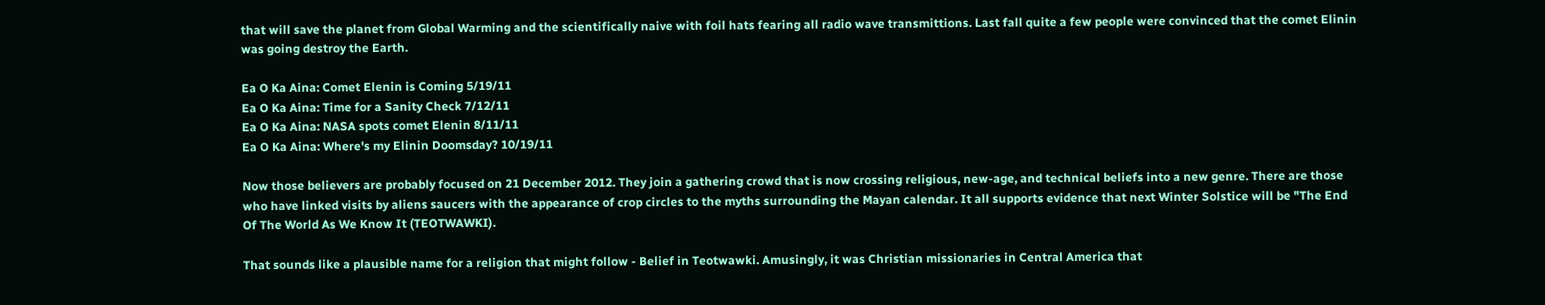that will save the planet from Global Warming and the scientifically naive with foil hats fearing all radio wave transmittions. Last fall quite a few people were convinced that the comet Elinin was going destroy the Earth.

Ea O Ka Aina: Comet Elenin is Coming 5/19/11
Ea O Ka Aina: Time for a Sanity Check 7/12/11
Ea O Ka Aina: NASA spots comet Elenin 8/11/11
Ea O Ka Aina: Where's my Elinin Doomsday? 10/19/11

Now those believers are probably focused on 21 December 2012. They join a gathering crowd that is now crossing religious, new-age, and technical beliefs into a new genre. There are those who have linked visits by aliens saucers with the appearance of crop circles to the myths surrounding the Mayan calendar. It all supports evidence that next Winter Solstice will be "The End Of The World As We Know It (TEOTWAWKI).

That sounds like a plausible name for a religion that might follow - Belief in Teotwawki. Amusingly, it was Christian missionaries in Central America that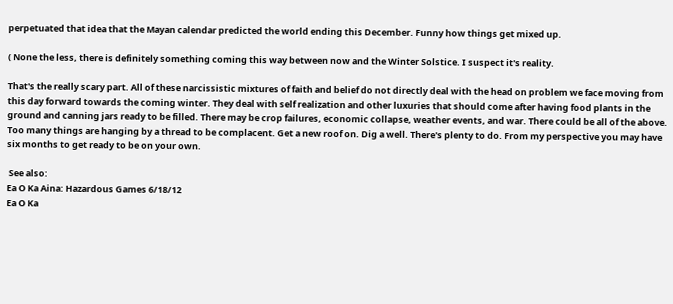perpetuated that idea that the Mayan calendar predicted the world ending this December. Funny how things get mixed up.

( None the less, there is definitely something coming this way between now and the Winter Solstice. I suspect it's reality.

That's the really scary part. All of these narcissistic mixtures of faith and belief do not directly deal with the head on problem we face moving from this day forward towards the coming winter. They deal with self realization and other luxuries that should come after having food plants in the ground and canning jars ready to be filled. There may be crop failures, economic collapse, weather events, and war. There could be all of the above. Too many things are hanging by a thread to be complacent. Get a new roof on. Dig a well. There's plenty to do. From my perspective you may have six months to get ready to be on your own.

 See also:
Ea O Ka Aina: Hazardous Games 6/18/12
Ea O Ka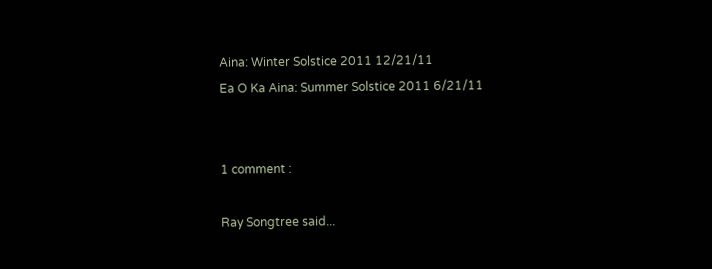Aina: Winter Solstice 2011 12/21/11
Ea O Ka Aina: Summer Solstice 2011 6/21/11


1 comment :

Ray Songtree said...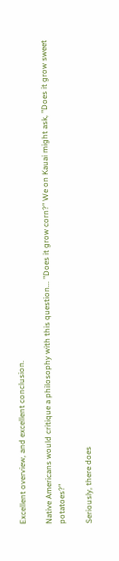Excellent overview, and excellent conclusion.

Native Americans would critique a philosophy with this question... "Does it grow corn?" We on Kauai might ask, "Does it grow sweet potatoes?"

Seriously, there does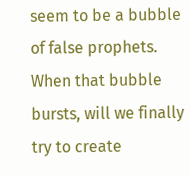seem to be a bubble of false prophets. When that bubble bursts, will we finally try to create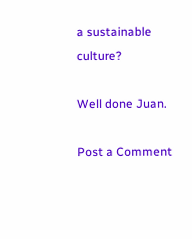a sustainable culture?

Well done Juan.

Post a Comment